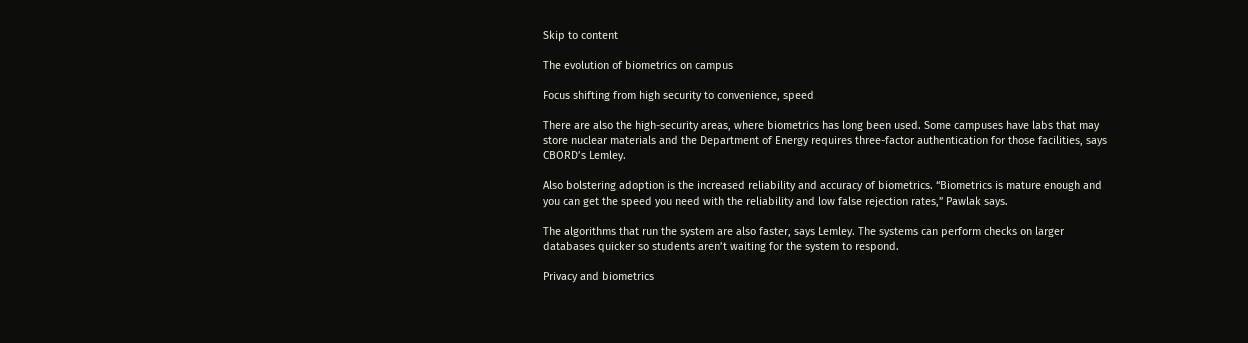Skip to content

The evolution of biometrics on campus

Focus shifting from high security to convenience, speed

There are also the high-security areas, where biometrics has long been used. Some campuses have labs that may store nuclear materials and the Department of Energy requires three-factor authentication for those facilities, says CBORD’s Lemley.

Also bolstering adoption is the increased reliability and accuracy of biometrics. “Biometrics is mature enough and you can get the speed you need with the reliability and low false rejection rates,” Pawlak says.

The algorithms that run the system are also faster, says Lemley. The systems can perform checks on larger databases quicker so students aren’t waiting for the system to respond.

Privacy and biometrics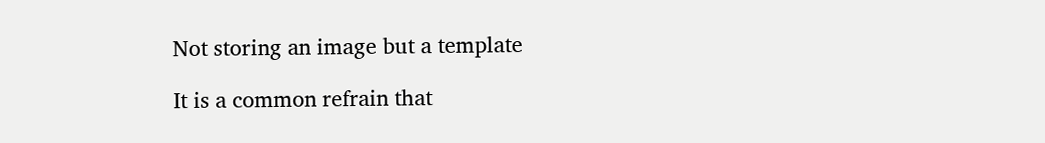Not storing an image but a template

It is a common refrain that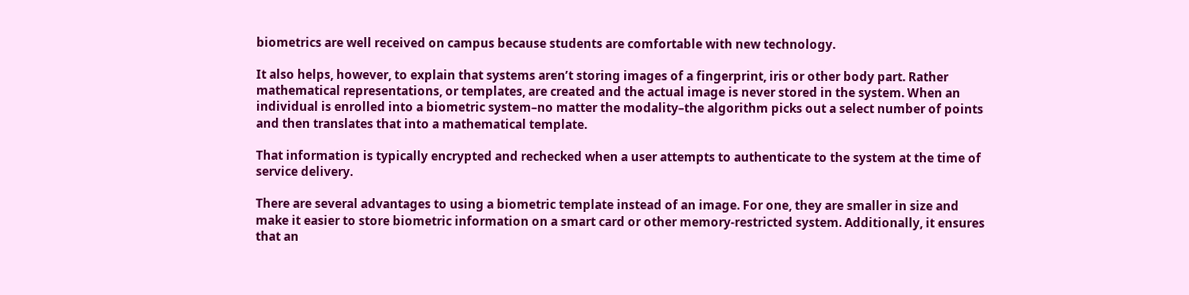biometrics are well received on campus because students are comfortable with new technology.

It also helps, however, to explain that systems aren’t storing images of a fingerprint, iris or other body part. Rather mathematical representations, or templates, are created and the actual image is never stored in the system. When an individual is enrolled into a biometric system–no matter the modality–the algorithm picks out a select number of points and then translates that into a mathematical template.

That information is typically encrypted and rechecked when a user attempts to authenticate to the system at the time of service delivery.

There are several advantages to using a biometric template instead of an image. For one, they are smaller in size and make it easier to store biometric information on a smart card or other memory-restricted system. Additionally, it ensures that an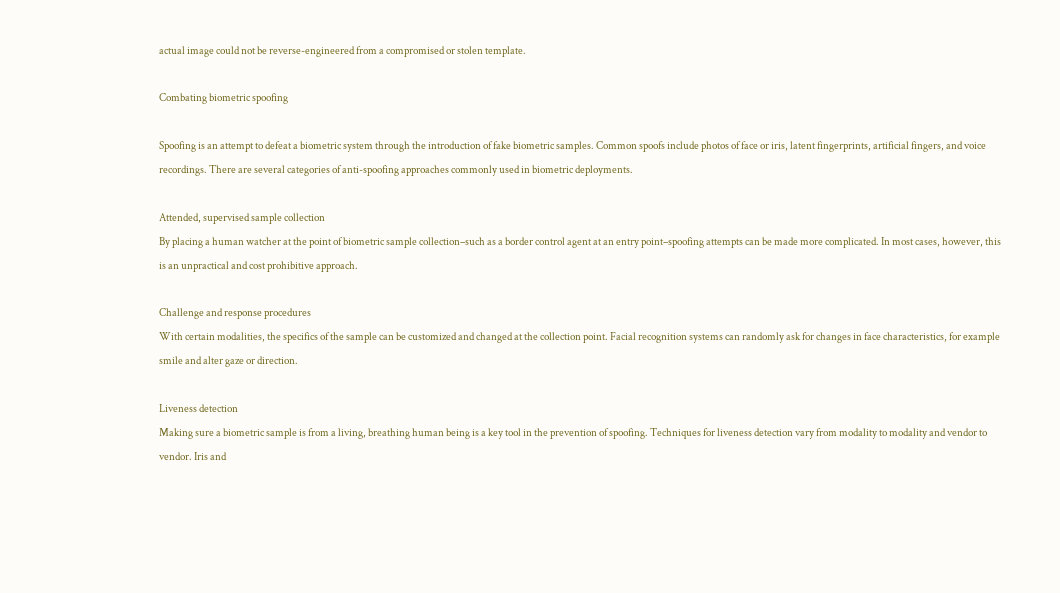actual image could not be reverse-engineered from a compromised or stolen template.

Combating biometric spoofing

Spoofing is an attempt to defeat a biometric system through the introduction of fake biometric samples. Common spoofs include photos of face or iris, latent fingerprints, artificial fingers, and voice recordings. There are several categories of anti-spoofing approaches commonly used in biometric deployments.

Attended, supervised sample collection
By placing a human watcher at the point of biometric sample collection–such as a border control agent at an entry point–spoofing attempts can be made more complicated. In most cases, however, this is an unpractical and cost prohibitive approach.

Challenge and response procedures
With certain modalities, the specifics of the sample can be customized and changed at the collection point. Facial recognition systems can randomly ask for changes in face characteristics, for example smile and alter gaze or direction.

Liveness detection
Making sure a biometric sample is from a living, breathing human being is a key tool in the prevention of spoofing. Techniques for liveness detection vary from modality to modality and vendor to vendor. Iris and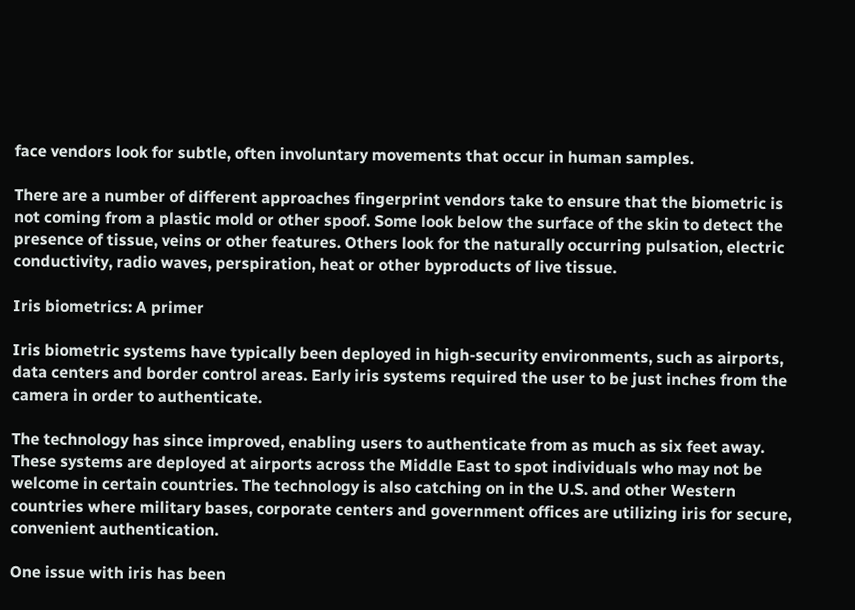face vendors look for subtle, often involuntary movements that occur in human samples.

There are a number of different approaches fingerprint vendors take to ensure that the biometric is not coming from a plastic mold or other spoof. Some look below the surface of the skin to detect the presence of tissue, veins or other features. Others look for the naturally occurring pulsation, electric conductivity, radio waves, perspiration, heat or other byproducts of live tissue.

Iris biometrics: A primer

Iris biometric systems have typically been deployed in high-security environments, such as airports, data centers and border control areas. Early iris systems required the user to be just inches from the camera in order to authenticate.

The technology has since improved, enabling users to authenticate from as much as six feet away. These systems are deployed at airports across the Middle East to spot individuals who may not be welcome in certain countries. The technology is also catching on in the U.S. and other Western countries where military bases, corporate centers and government offices are utilizing iris for secure, convenient authentication.

One issue with iris has been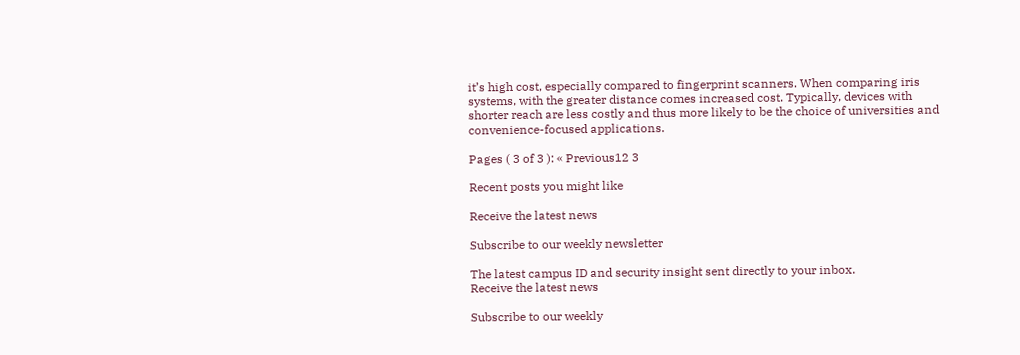it’s high cost, especially compared to fingerprint scanners. When comparing iris systems, with the greater distance comes increased cost. Typically, devices with shorter reach are less costly and thus more likely to be the choice of universities and convenience-focused applications.

Pages ( 3 of 3 ): « Previous12 3

Recent posts you might like

Receive the latest news

Subscribe to our weekly newsletter

The latest campus ID and security insight sent directly to your inbox.
Receive the latest news

Subscribe to our weekly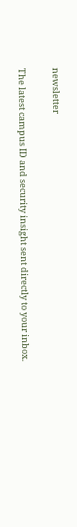newsletter

The latest campus ID and security insight sent directly to your inbox.